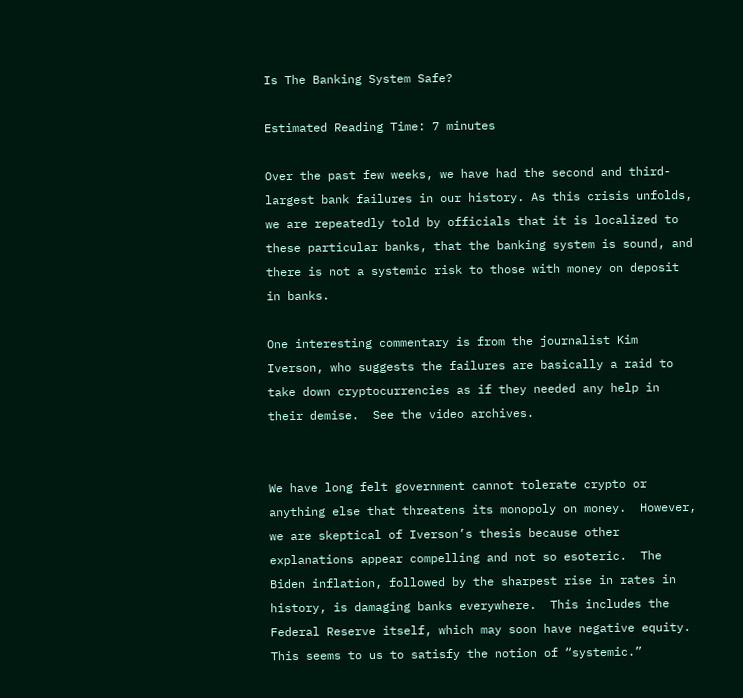Is The Banking System Safe?

Estimated Reading Time: 7 minutes

Over the past few weeks, we have had the second and third-largest bank failures in our history. As this crisis unfolds, we are repeatedly told by officials that it is localized to these particular banks, that the banking system is sound, and there is not a systemic risk to those with money on deposit in banks.

One interesting commentary is from the journalist Kim Iverson, who suggests the failures are basically a raid to take down cryptocurrencies as if they needed any help in their demise.  See the video archives.


We have long felt government cannot tolerate crypto or anything else that threatens its monopoly on money.  However, we are skeptical of Iverson’s thesis because other explanations appear compelling and not so esoteric.  The Biden inflation, followed by the sharpest rise in rates in history, is damaging banks everywhere.  This includes the Federal Reserve itself, which may soon have negative equity.  This seems to us to satisfy the notion of “systemic.”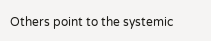Others point to the systemic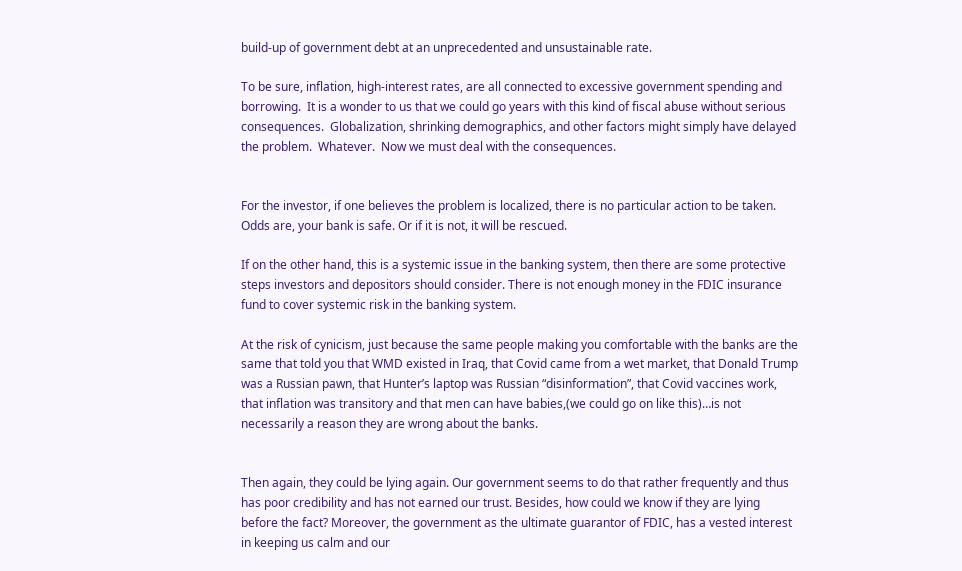build-up of government debt at an unprecedented and unsustainable rate.

To be sure, inflation, high-interest rates, are all connected to excessive government spending and borrowing.  It is a wonder to us that we could go years with this kind of fiscal abuse without serious consequences.  Globalization, shrinking demographics, and other factors might simply have delayed the problem.  Whatever.  Now we must deal with the consequences.


For the investor, if one believes the problem is localized, there is no particular action to be taken. Odds are, your bank is safe. Or if it is not, it will be rescued.

If on the other hand, this is a systemic issue in the banking system, then there are some protective steps investors and depositors should consider. There is not enough money in the FDIC insurance fund to cover systemic risk in the banking system.

At the risk of cynicism, just because the same people making you comfortable with the banks are the same that told you that WMD existed in Iraq, that Covid came from a wet market, that Donald Trump was a Russian pawn, that Hunter’s laptop was Russian “disinformation”, that Covid vaccines work, that inflation was transitory and that men can have babies,(we could go on like this)…is not necessarily a reason they are wrong about the banks.


Then again, they could be lying again. Our government seems to do that rather frequently and thus has poor credibility and has not earned our trust. Besides, how could we know if they are lying before the fact? Moreover, the government as the ultimate guarantor of FDIC, has a vested interest in keeping us calm and our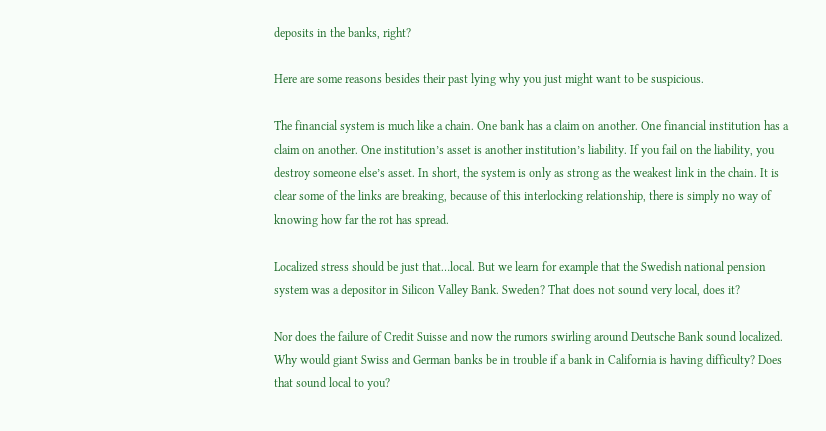deposits in the banks, right?

Here are some reasons besides their past lying why you just might want to be suspicious.

The financial system is much like a chain. One bank has a claim on another. One financial institution has a claim on another. One institution’s asset is another institution’s liability. If you fail on the liability, you destroy someone else’s asset. In short, the system is only as strong as the weakest link in the chain. It is clear some of the links are breaking, because of this interlocking relationship, there is simply no way of knowing how far the rot has spread.

Localized stress should be just that…local. But we learn for example that the Swedish national pension system was a depositor in Silicon Valley Bank. Sweden? That does not sound very local, does it?

Nor does the failure of Credit Suisse and now the rumors swirling around Deutsche Bank sound localized. Why would giant Swiss and German banks be in trouble if a bank in California is having difficulty? Does that sound local to you?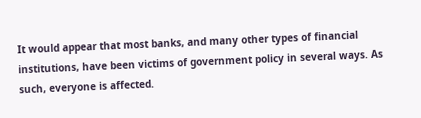It would appear that most banks, and many other types of financial institutions, have been victims of government policy in several ways. As such, everyone is affected.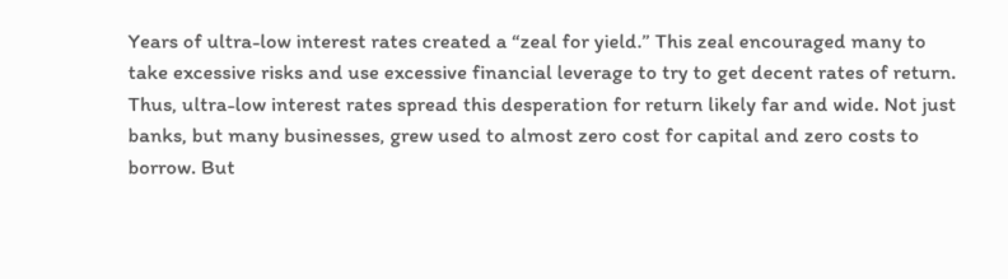Years of ultra-low interest rates created a “zeal for yield.” This zeal encouraged many to take excessive risks and use excessive financial leverage to try to get decent rates of return. Thus, ultra-low interest rates spread this desperation for return likely far and wide. Not just banks, but many businesses, grew used to almost zero cost for capital and zero costs to borrow. But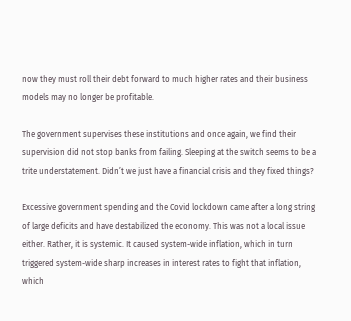now they must roll their debt forward to much higher rates and their business models may no longer be profitable.

The government supervises these institutions and once again, we find their supervision did not stop banks from failing. Sleeping at the switch seems to be a trite understatement. Didn’t we just have a financial crisis and they fixed things?

Excessive government spending and the Covid lockdown came after a long string of large deficits and have destabilized the economy. This was not a local issue either. Rather, it is systemic. It caused system-wide inflation, which in turn triggered system-wide sharp increases in interest rates to fight that inflation, which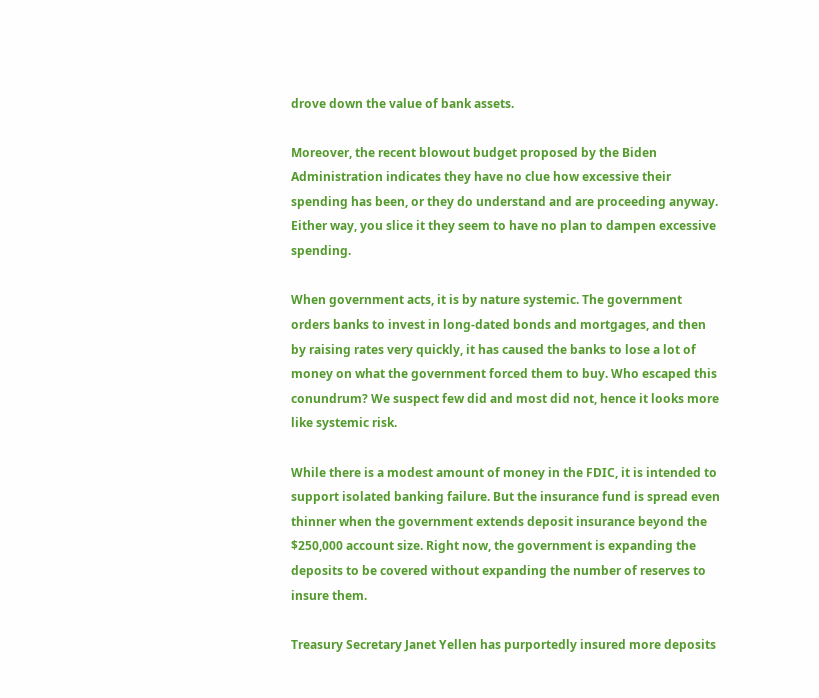drove down the value of bank assets.

Moreover, the recent blowout budget proposed by the Biden Administration indicates they have no clue how excessive their spending has been, or they do understand and are proceeding anyway. Either way, you slice it they seem to have no plan to dampen excessive spending.

When government acts, it is by nature systemic. The government orders banks to invest in long-dated bonds and mortgages, and then by raising rates very quickly, it has caused the banks to lose a lot of money on what the government forced them to buy. Who escaped this conundrum? We suspect few did and most did not, hence it looks more like systemic risk.

While there is a modest amount of money in the FDIC, it is intended to support isolated banking failure. But the insurance fund is spread even thinner when the government extends deposit insurance beyond the $250,000 account size. Right now, the government is expanding the deposits to be covered without expanding the number of reserves to insure them.

Treasury Secretary Janet Yellen has purportedly insured more deposits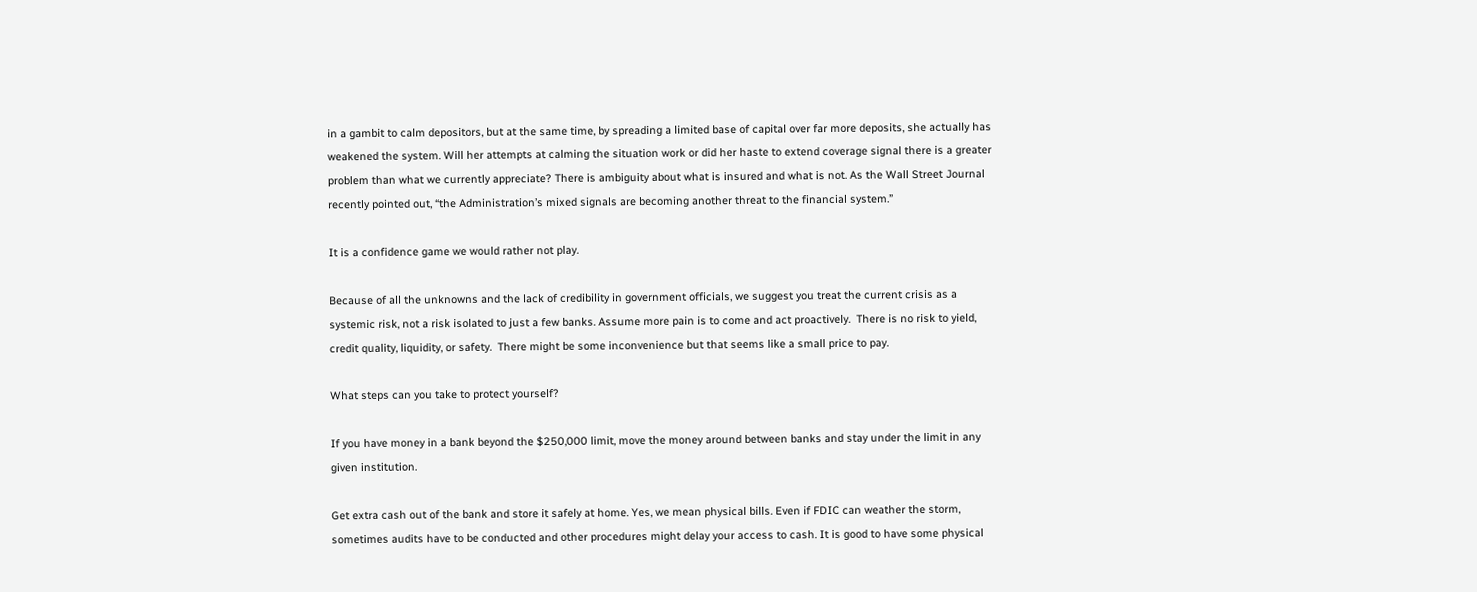in a gambit to calm depositors, but at the same time, by spreading a limited base of capital over far more deposits, she actually has weakened the system. Will her attempts at calming the situation work or did her haste to extend coverage signal there is a greater problem than what we currently appreciate? There is ambiguity about what is insured and what is not. As the Wall Street Journal recently pointed out, “the Administration’s mixed signals are becoming another threat to the financial system.”

It is a confidence game we would rather not play.

Because of all the unknowns and the lack of credibility in government officials, we suggest you treat the current crisis as a systemic risk, not a risk isolated to just a few banks. Assume more pain is to come and act proactively.  There is no risk to yield, credit quality, liquidity, or safety.  There might be some inconvenience but that seems like a small price to pay.

What steps can you take to protect yourself?

If you have money in a bank beyond the $250,000 limit, move the money around between banks and stay under the limit in any given institution.

Get extra cash out of the bank and store it safely at home. Yes, we mean physical bills. Even if FDIC can weather the storm, sometimes audits have to be conducted and other procedures might delay your access to cash. It is good to have some physical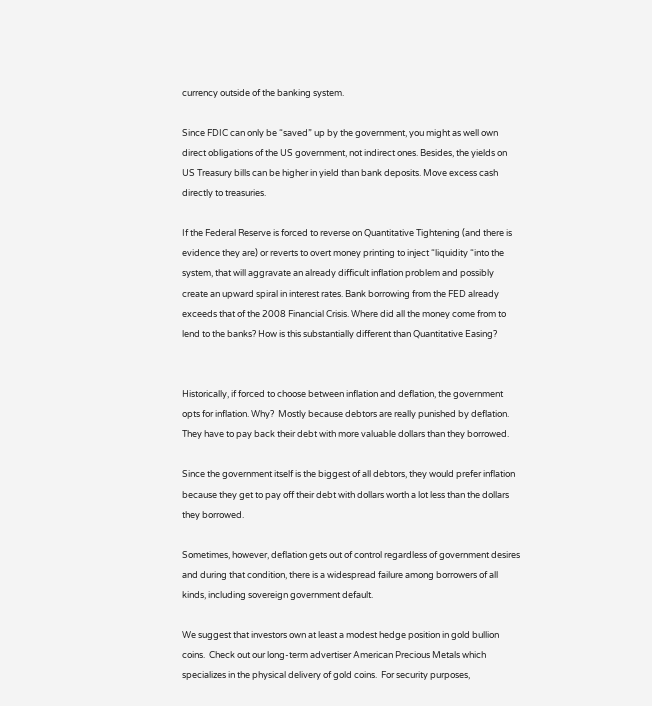currency outside of the banking system.

Since FDIC can only be “saved” up by the government, you might as well own direct obligations of the US government, not indirect ones. Besides, the yields on US Treasury bills can be higher in yield than bank deposits. Move excess cash directly to treasuries.

If the Federal Reserve is forced to reverse on Quantitative Tightening (and there is evidence they are) or reverts to overt money printing to inject “liquidity “into the system, that will aggravate an already difficult inflation problem and possibly create an upward spiral in interest rates. Bank borrowing from the FED already exceeds that of the 2008 Financial Crisis. Where did all the money come from to lend to the banks? How is this substantially different than Quantitative Easing?


Historically, if forced to choose between inflation and deflation, the government opts for inflation. Why?  Mostly because debtors are really punished by deflation. They have to pay back their debt with more valuable dollars than they borrowed.

Since the government itself is the biggest of all debtors, they would prefer inflation because they get to pay off their debt with dollars worth a lot less than the dollars they borrowed.

Sometimes, however, deflation gets out of control regardless of government desires and during that condition, there is a widespread failure among borrowers of all kinds, including sovereign government default.

We suggest that investors own at least a modest hedge position in gold bullion coins.  Check out our long-term advertiser American Precious Metals which specializes in the physical delivery of gold coins.  For security purposes,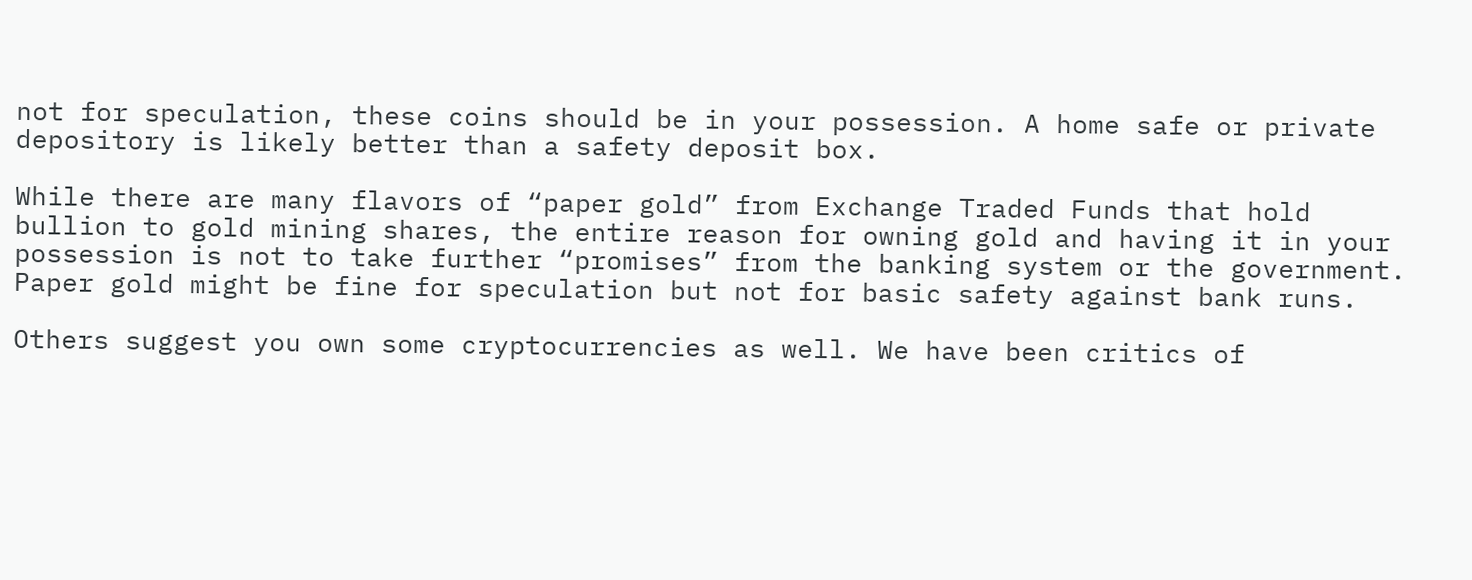not for speculation, these coins should be in your possession. A home safe or private depository is likely better than a safety deposit box.

While there are many flavors of “paper gold” from Exchange Traded Funds that hold bullion to gold mining shares, the entire reason for owning gold and having it in your possession is not to take further “promises” from the banking system or the government. Paper gold might be fine for speculation but not for basic safety against bank runs.

Others suggest you own some cryptocurrencies as well. We have been critics of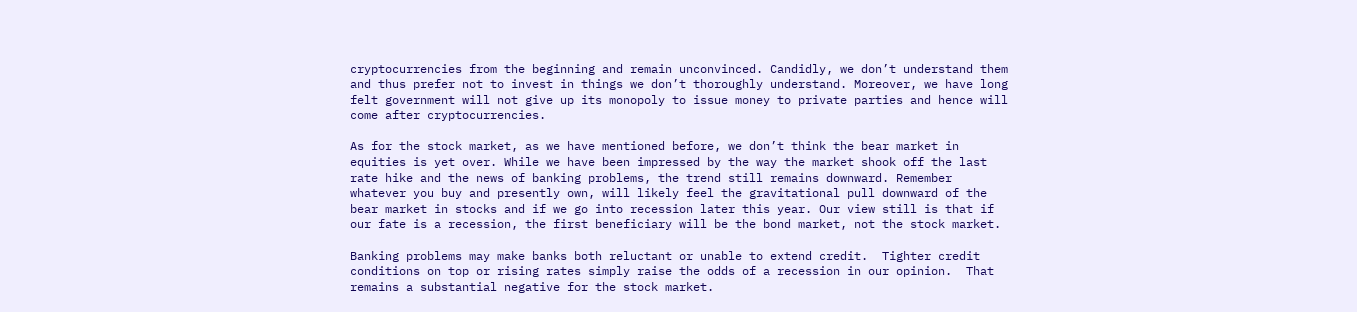cryptocurrencies from the beginning and remain unconvinced. Candidly, we don’t understand them and thus prefer not to invest in things we don’t thoroughly understand. Moreover, we have long felt government will not give up its monopoly to issue money to private parties and hence will come after cryptocurrencies.

As for the stock market, as we have mentioned before, we don’t think the bear market in equities is yet over. While we have been impressed by the way the market shook off the last rate hike and the news of banking problems, the trend still remains downward. Remember whatever you buy and presently own, will likely feel the gravitational pull downward of the bear market in stocks and if we go into recession later this year. Our view still is that if our fate is a recession, the first beneficiary will be the bond market, not the stock market.

Banking problems may make banks both reluctant or unable to extend credit.  Tighter credit conditions on top or rising rates simply raise the odds of a recession in our opinion.  That remains a substantial negative for the stock market.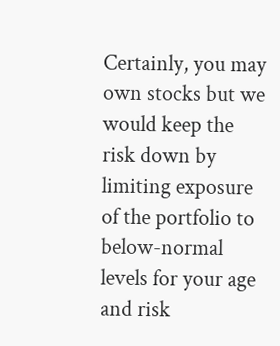Certainly, you may own stocks but we would keep the risk down by limiting exposure of the portfolio to below-normal levels for your age and risk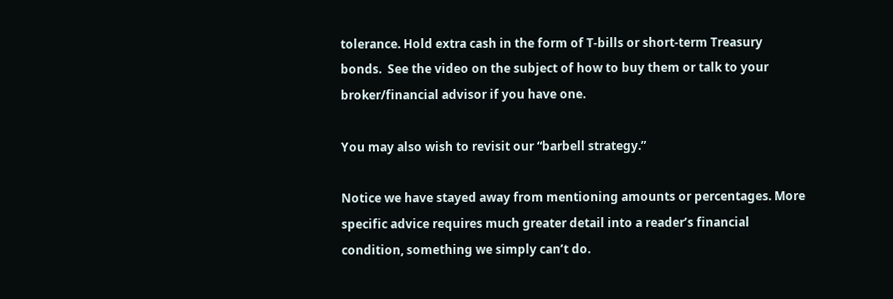tolerance. Hold extra cash in the form of T-bills or short-term Treasury bonds.  See the video on the subject of how to buy them or talk to your broker/financial advisor if you have one.

You may also wish to revisit our “barbell strategy.”

Notice we have stayed away from mentioning amounts or percentages. More specific advice requires much greater detail into a reader’s financial condition, something we simply can’t do.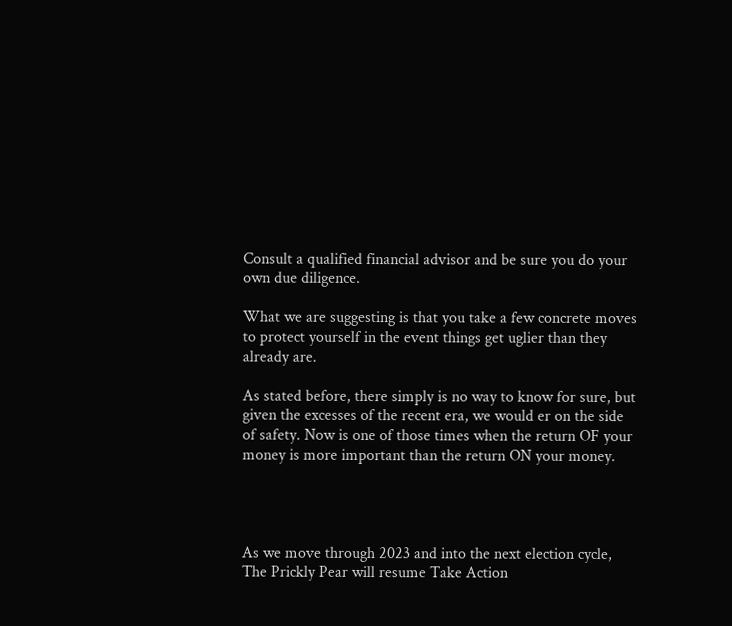Consult a qualified financial advisor and be sure you do your own due diligence.

What we are suggesting is that you take a few concrete moves to protect yourself in the event things get uglier than they already are.

As stated before, there simply is no way to know for sure, but given the excesses of the recent era, we would er on the side of safety. Now is one of those times when the return OF your money is more important than the return ON your money.




As we move through 2023 and into the next election cycle, The Prickly Pear will resume Take Action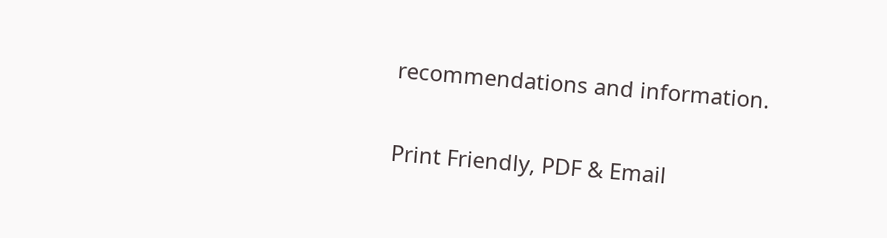recommendations and information.

Print Friendly, PDF & Email